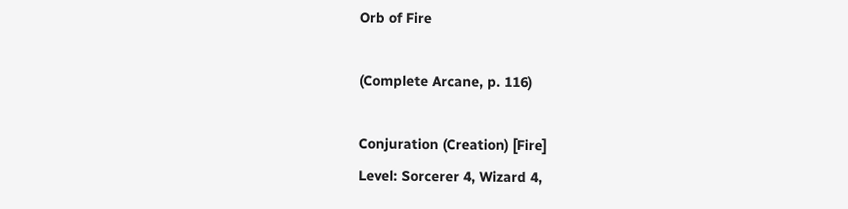Orb of Fire

(Complete Arcane, p. 116)

Conjuration (Creation) [Fire]
Level: Sorcerer 4, Wizard 4,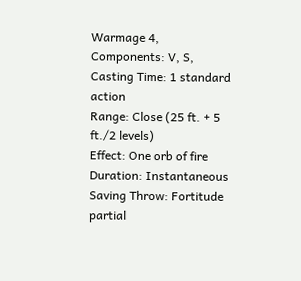Warmage 4,
Components: V, S,
Casting Time: 1 standard action
Range: Close (25 ft. + 5 ft./2 levels)
Effect: One orb of fire
Duration: Instantaneous
Saving Throw: Fortitude partial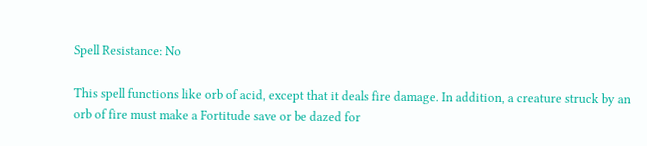Spell Resistance: No

This spell functions like orb of acid, except that it deals fire damage. In addition, a creature struck by an orb of fire must make a Fortitude save or be dazed for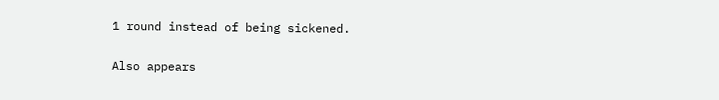1 round instead of being sickened.

Also appears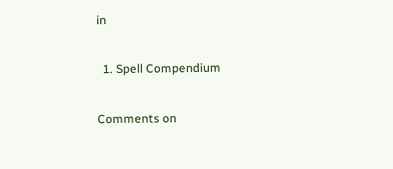in

  1. Spell Compendium

Comments on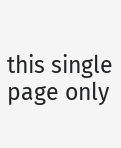this single page only